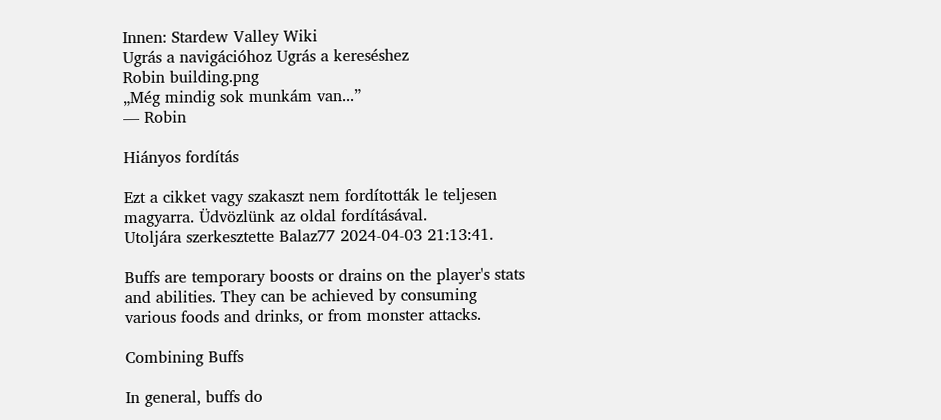Innen: Stardew Valley Wiki
Ugrás a navigációhoz Ugrás a kereséshez
Robin building.png
„Még mindig sok munkám van...”
— Robin

Hiányos fordítás

Ezt a cikket vagy szakaszt nem fordították le teljesen magyarra. Üdvözlünk az oldal fordításával.
Utoljára szerkesztette Balaz77 2024-04-03 21:13:41.

Buffs are temporary boosts or drains on the player's stats and abilities. They can be achieved by consuming various foods and drinks, or from monster attacks.

Combining Buffs

In general, buffs do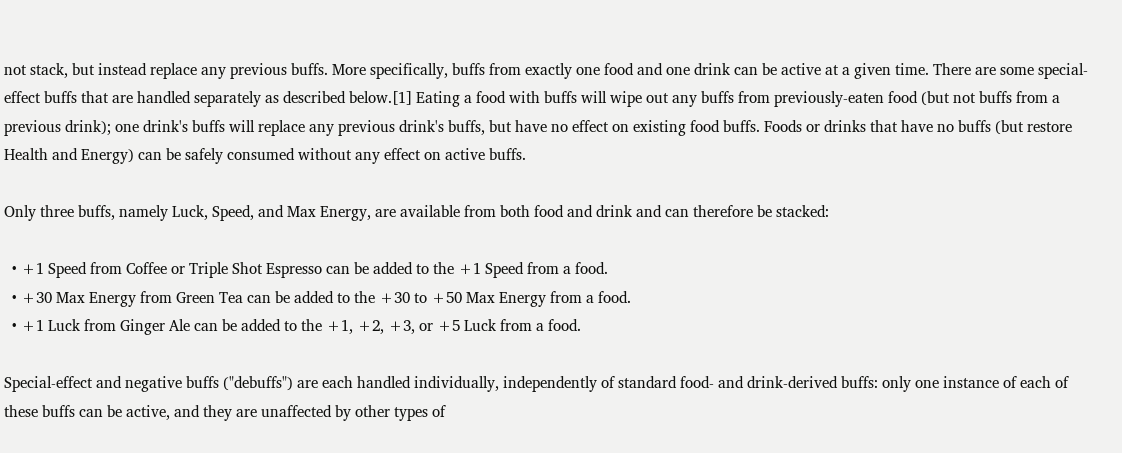not stack, but instead replace any previous buffs. More specifically, buffs from exactly one food and one drink can be active at a given time. There are some special-effect buffs that are handled separately as described below.[1] Eating a food with buffs will wipe out any buffs from previously-eaten food (but not buffs from a previous drink); one drink's buffs will replace any previous drink's buffs, but have no effect on existing food buffs. Foods or drinks that have no buffs (but restore Health and Energy) can be safely consumed without any effect on active buffs.

Only three buffs, namely Luck, Speed, and Max Energy, are available from both food and drink and can therefore be stacked:

  • +1 Speed from Coffee or Triple Shot Espresso can be added to the +1 Speed from a food.
  • +30 Max Energy from Green Tea can be added to the +30 to +50 Max Energy from a food.
  • +1 Luck from Ginger Ale can be added to the +1, +2, +3, or +5 Luck from a food.

Special-effect and negative buffs ("debuffs") are each handled individually, independently of standard food- and drink-derived buffs: only one instance of each of these buffs can be active, and they are unaffected by other types of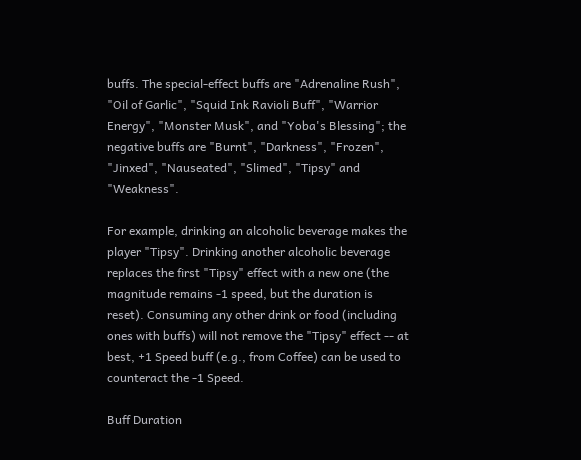buffs. The special-effect buffs are "Adrenaline Rush", "Oil of Garlic", "Squid Ink Ravioli Buff", "Warrior Energy", "Monster Musk", and "Yoba's Blessing"; the negative buffs are "Burnt", "Darkness", "Frozen", "Jinxed", "Nauseated", "Slimed", "Tipsy" and "Weakness".

For example, drinking an alcoholic beverage makes the player "Tipsy". Drinking another alcoholic beverage replaces the first "Tipsy" effect with a new one (the magnitude remains -1 speed, but the duration is reset). Consuming any other drink or food (including ones with buffs) will not remove the "Tipsy" effect -- at best, +1 Speed buff (e.g., from Coffee) can be used to counteract the -1 Speed.

Buff Duration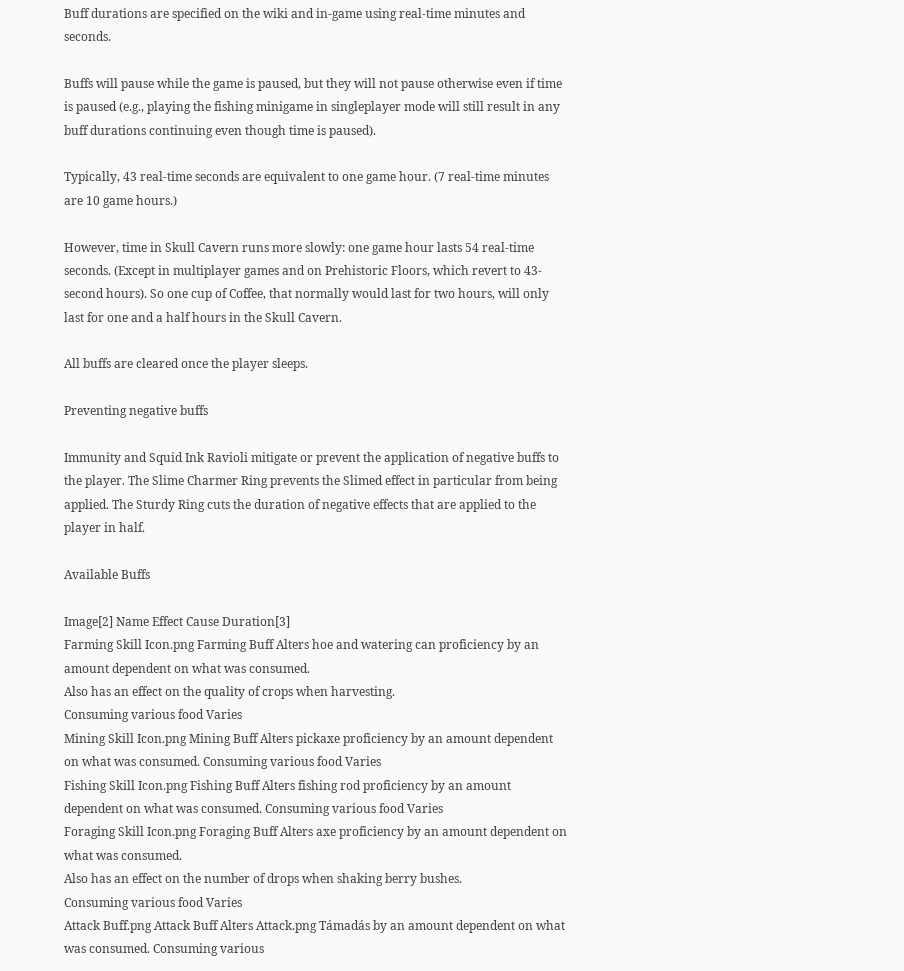Buff durations are specified on the wiki and in-game using real-time minutes and seconds.

Buffs will pause while the game is paused, but they will not pause otherwise even if time is paused (e.g., playing the fishing minigame in singleplayer mode will still result in any buff durations continuing even though time is paused).

Typically, 43 real-time seconds are equivalent to one game hour. (7 real-time minutes are 10 game hours.)

However, time in Skull Cavern runs more slowly: one game hour lasts 54 real-time seconds. (Except in multiplayer games and on Prehistoric Floors, which revert to 43-second hours). So one cup of Coffee, that normally would last for two hours, will only last for one and a half hours in the Skull Cavern.

All buffs are cleared once the player sleeps.

Preventing negative buffs

Immunity and Squid Ink Ravioli mitigate or prevent the application of negative buffs to the player. The Slime Charmer Ring prevents the Slimed effect in particular from being applied. The Sturdy Ring cuts the duration of negative effects that are applied to the player in half.

Available Buffs

Image[2] Name Effect Cause Duration[3]
Farming Skill Icon.png Farming Buff Alters hoe and watering can proficiency by an amount dependent on what was consumed.
Also has an effect on the quality of crops when harvesting.
Consuming various food Varies
Mining Skill Icon.png Mining Buff Alters pickaxe proficiency by an amount dependent on what was consumed. Consuming various food Varies
Fishing Skill Icon.png Fishing Buff Alters fishing rod proficiency by an amount dependent on what was consumed. Consuming various food Varies
Foraging Skill Icon.png Foraging Buff Alters axe proficiency by an amount dependent on what was consumed.
Also has an effect on the number of drops when shaking berry bushes.
Consuming various food Varies
Attack Buff.png Attack Buff Alters Attack.png Támadás by an amount dependent on what was consumed. Consuming various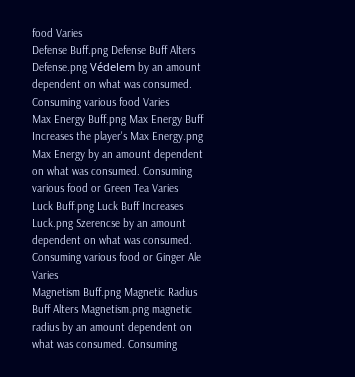food Varies
Defense Buff.png Defense Buff Alters Defense.png Védelem by an amount dependent on what was consumed. Consuming various food Varies
Max Energy Buff.png Max Energy Buff Increases the player's Max Energy.png Max Energy by an amount dependent on what was consumed. Consuming various food or Green Tea Varies
Luck Buff.png Luck Buff Increases Luck.png Szerencse by an amount dependent on what was consumed. Consuming various food or Ginger Ale Varies
Magnetism Buff.png Magnetic Radius Buff Alters Magnetism.png magnetic radius by an amount dependent on what was consumed. Consuming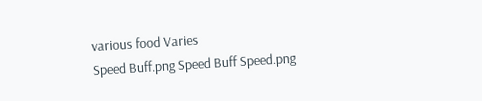various food Varies
Speed Buff.png Speed Buff Speed.png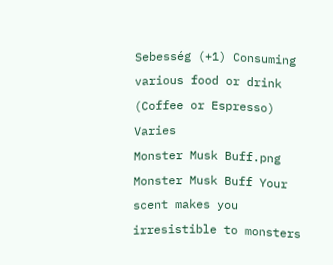Sebesség (+1) Consuming various food or drink (Coffee or Espresso) Varies
Monster Musk Buff.png Monster Musk Buff Your scent makes you irresistible to monsters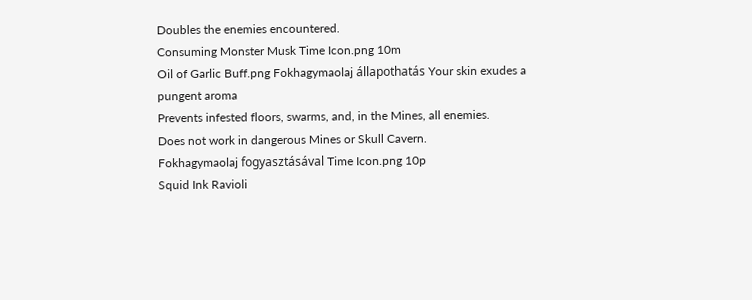Doubles the enemies encountered.
Consuming Monster Musk Time Icon.png 10m
Oil of Garlic Buff.png Fokhagymaolaj állapothatás Your skin exudes a pungent aroma
Prevents infested floors, swarms, and, in the Mines, all enemies.
Does not work in dangerous Mines or Skull Cavern.
Fokhagymaolaj fogyasztásával Time Icon.png 10p
Squid Ink Ravioli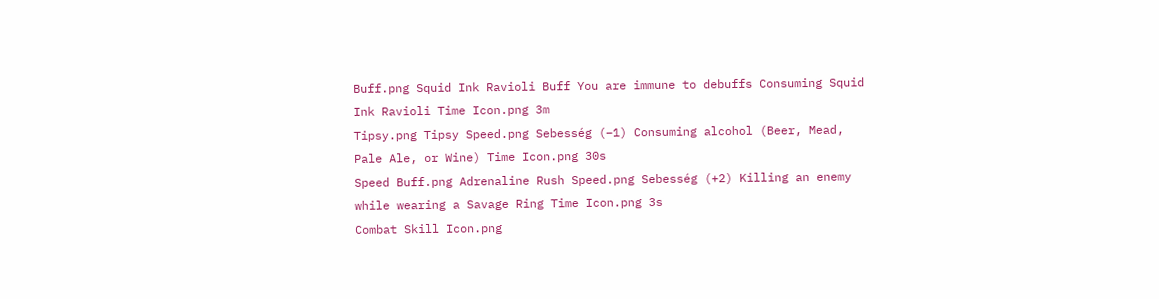Buff.png Squid Ink Ravioli Buff You are immune to debuffs Consuming Squid Ink Ravioli Time Icon.png 3m
Tipsy.png Tipsy Speed.png Sebesség (−1) Consuming alcohol (Beer, Mead, Pale Ale, or Wine) Time Icon.png 30s
Speed Buff.png Adrenaline Rush Speed.png Sebesség (+2) Killing an enemy while wearing a Savage Ring Time Icon.png 3s
Combat Skill Icon.png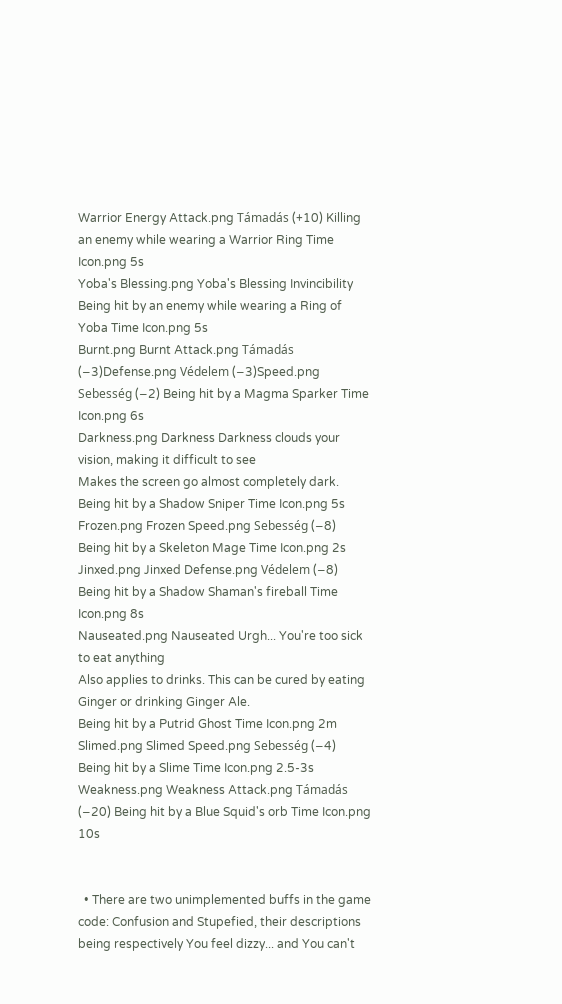Warrior Energy Attack.png Támadás (+10) Killing an enemy while wearing a Warrior Ring Time Icon.png 5s
Yoba's Blessing.png Yoba's Blessing Invincibility Being hit by an enemy while wearing a Ring of Yoba Time Icon.png 5s
Burnt.png Burnt Attack.png Támadás (−3)Defense.png Védelem (−3)Speed.png Sebesség (−2) Being hit by a Magma Sparker Time Icon.png 6s
Darkness.png Darkness Darkness clouds your vision, making it difficult to see
Makes the screen go almost completely dark.
Being hit by a Shadow Sniper Time Icon.png 5s
Frozen.png Frozen Speed.png Sebesség (−8) Being hit by a Skeleton Mage Time Icon.png 2s
Jinxed.png Jinxed Defense.png Védelem (−8) Being hit by a Shadow Shaman's fireball Time Icon.png 8s
Nauseated.png Nauseated Urgh... You're too sick to eat anything
Also applies to drinks. This can be cured by eating Ginger or drinking Ginger Ale.
Being hit by a Putrid Ghost Time Icon.png 2m
Slimed.png Slimed Speed.png Sebesség (−4) Being hit by a Slime Time Icon.png 2.5-3s
Weakness.png Weakness Attack.png Támadás (−20) Being hit by a Blue Squid's orb Time Icon.png 10s


  • There are two unimplemented buffs in the game code: Confusion and Stupefied, their descriptions being respectively You feel dizzy... and You can't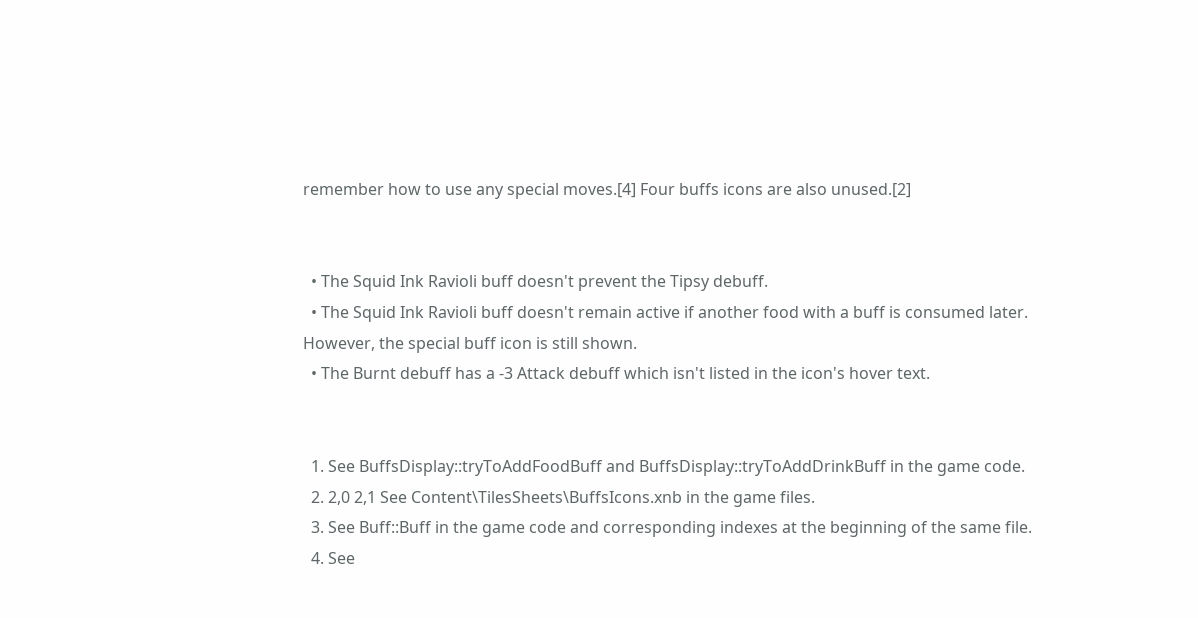remember how to use any special moves.[4] Four buffs icons are also unused.[2]


  • The Squid Ink Ravioli buff doesn't prevent the Tipsy debuff.
  • The Squid Ink Ravioli buff doesn't remain active if another food with a buff is consumed later. However, the special buff icon is still shown.
  • The Burnt debuff has a -3 Attack debuff which isn't listed in the icon's hover text.


  1. See BuffsDisplay::tryToAddFoodBuff and BuffsDisplay::tryToAddDrinkBuff in the game code.
  2. 2,0 2,1 See Content\TilesSheets\BuffsIcons.xnb in the game files.
  3. See Buff::Buff in the game code and corresponding indexes at the beginning of the same file.
  4. See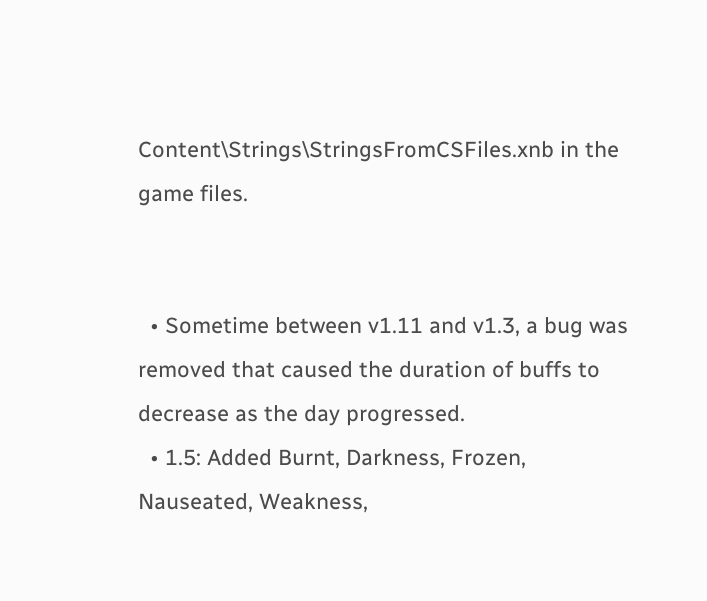Content\Strings\StringsFromCSFiles.xnb in the game files.


  • Sometime between v1.11 and v1.3, a bug was removed that caused the duration of buffs to decrease as the day progressed.
  • 1.5: Added Burnt, Darkness, Frozen, Nauseated, Weakness,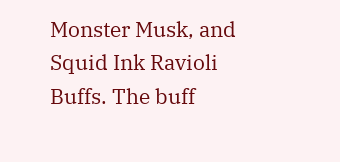Monster Musk, and Squid Ink Ravioli Buffs. The buff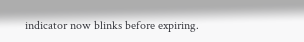indicator now blinks before expiring.